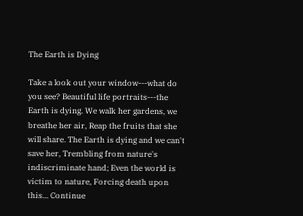The Earth is Dying

Take a look out your window---what do you see? Beautiful life portraits---the Earth is dying. We walk her gardens, we breathe her air, Reap the fruits that she will share. The Earth is dying and we can't save her, Trembling from nature's indiscriminate hand; Even the world is victim to nature, Forcing death upon this... Continue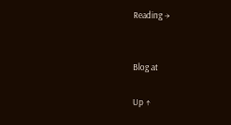Reading →


Blog at

Up ↑